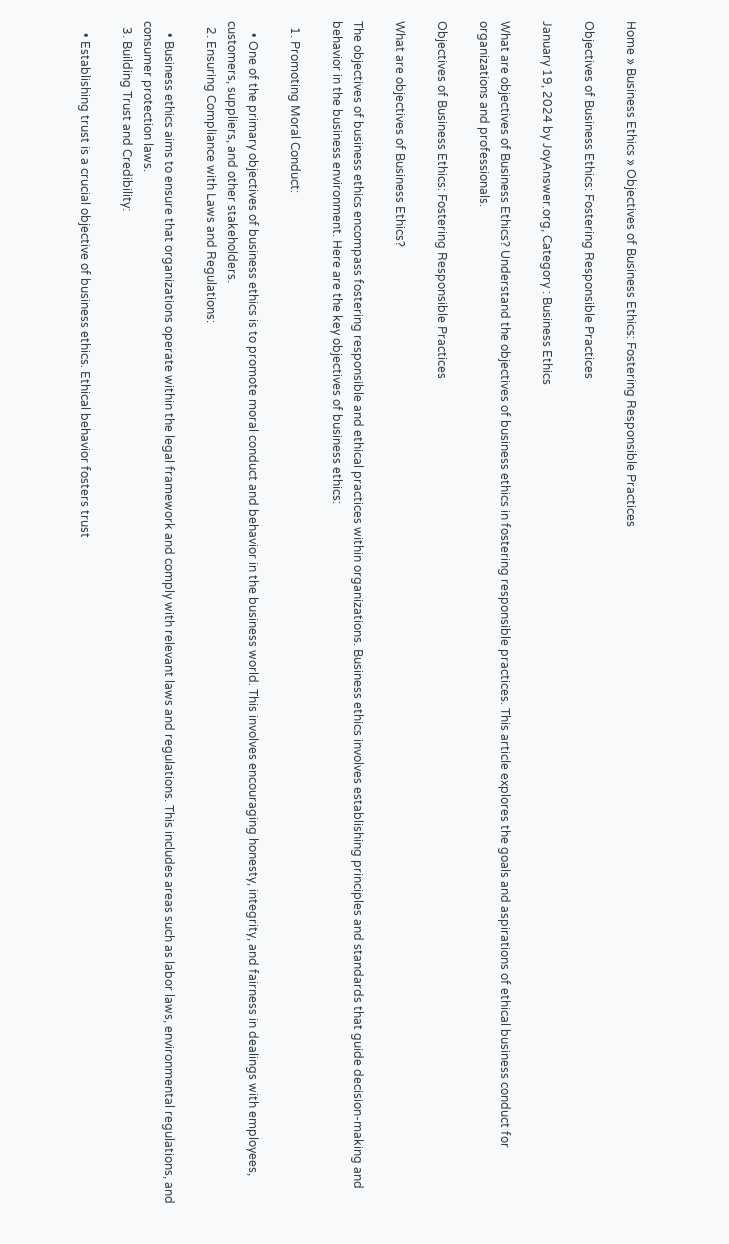Home » Business Ethics » Objectives of Business Ethics: Fostering Responsible Practices

Objectives of Business Ethics: Fostering Responsible Practices

January 19, 2024 by JoyAnswer.org, Category : Business Ethics

What are objectives of Business Ethics? Understand the objectives of business ethics in fostering responsible practices. This article explores the goals and aspirations of ethical business conduct for organizations and professionals.

Objectives of Business Ethics: Fostering Responsible Practices

What are objectives of Business Ethics?

The objectives of business ethics encompass fostering responsible and ethical practices within organizations. Business ethics involves establishing principles and standards that guide decision-making and behavior in the business environment. Here are the key objectives of business ethics:

  1. Promoting Moral Conduct:

    • One of the primary objectives of business ethics is to promote moral conduct and behavior in the business world. This involves encouraging honesty, integrity, and fairness in dealings with employees, customers, suppliers, and other stakeholders.
  2. Ensuring Compliance with Laws and Regulations:

    • Business ethics aims to ensure that organizations operate within the legal framework and comply with relevant laws and regulations. This includes areas such as labor laws, environmental regulations, and consumer protection laws.
  3. Building Trust and Credibility:

    • Establishing trust is a crucial objective of business ethics. Ethical behavior fosters trust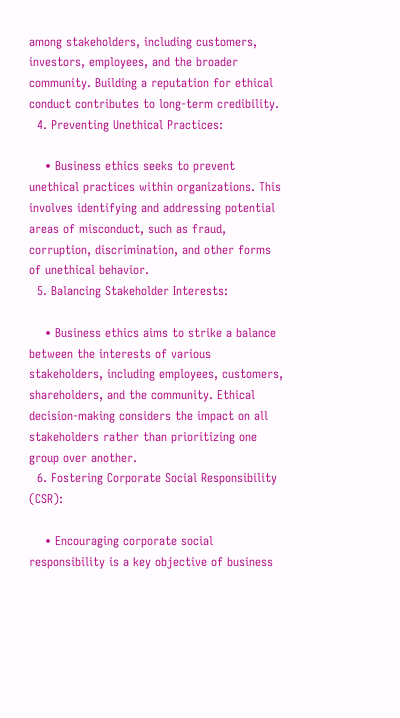among stakeholders, including customers, investors, employees, and the broader community. Building a reputation for ethical conduct contributes to long-term credibility.
  4. Preventing Unethical Practices:

    • Business ethics seeks to prevent unethical practices within organizations. This involves identifying and addressing potential areas of misconduct, such as fraud, corruption, discrimination, and other forms of unethical behavior.
  5. Balancing Stakeholder Interests:

    • Business ethics aims to strike a balance between the interests of various stakeholders, including employees, customers, shareholders, and the community. Ethical decision-making considers the impact on all stakeholders rather than prioritizing one group over another.
  6. Fostering Corporate Social Responsibility (CSR):

    • Encouraging corporate social responsibility is a key objective of business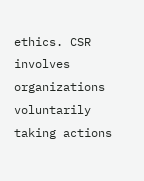ethics. CSR involves organizations voluntarily taking actions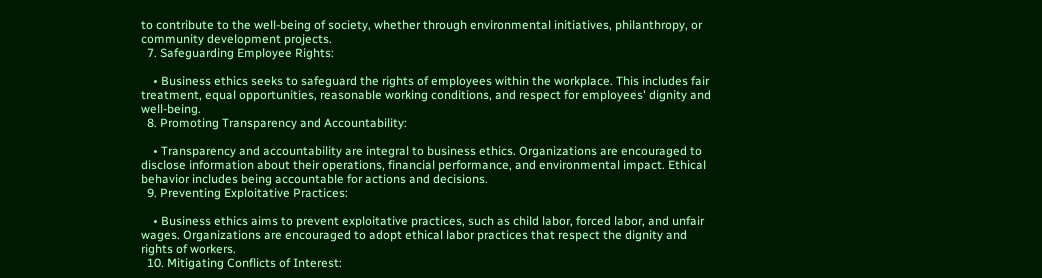to contribute to the well-being of society, whether through environmental initiatives, philanthropy, or community development projects.
  7. Safeguarding Employee Rights:

    • Business ethics seeks to safeguard the rights of employees within the workplace. This includes fair treatment, equal opportunities, reasonable working conditions, and respect for employees' dignity and well-being.
  8. Promoting Transparency and Accountability:

    • Transparency and accountability are integral to business ethics. Organizations are encouraged to disclose information about their operations, financial performance, and environmental impact. Ethical behavior includes being accountable for actions and decisions.
  9. Preventing Exploitative Practices:

    • Business ethics aims to prevent exploitative practices, such as child labor, forced labor, and unfair wages. Organizations are encouraged to adopt ethical labor practices that respect the dignity and rights of workers.
  10. Mitigating Conflicts of Interest: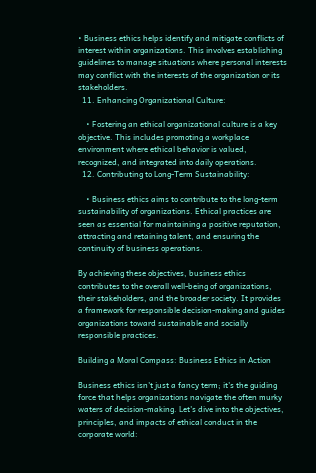• Business ethics helps identify and mitigate conflicts of interest within organizations. This involves establishing guidelines to manage situations where personal interests may conflict with the interests of the organization or its stakeholders.
  11. Enhancing Organizational Culture:

    • Fostering an ethical organizational culture is a key objective. This includes promoting a workplace environment where ethical behavior is valued, recognized, and integrated into daily operations.
  12. Contributing to Long-Term Sustainability:

    • Business ethics aims to contribute to the long-term sustainability of organizations. Ethical practices are seen as essential for maintaining a positive reputation, attracting and retaining talent, and ensuring the continuity of business operations.

By achieving these objectives, business ethics contributes to the overall well-being of organizations, their stakeholders, and the broader society. It provides a framework for responsible decision-making and guides organizations toward sustainable and socially responsible practices.

Building a Moral Compass: Business Ethics in Action

Business ethics isn't just a fancy term; it's the guiding force that helps organizations navigate the often murky waters of decision-making. Let's dive into the objectives, principles, and impacts of ethical conduct in the corporate world: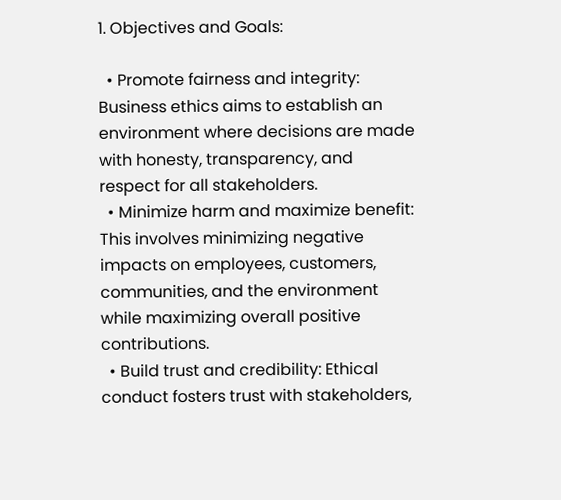1. Objectives and Goals:

  • Promote fairness and integrity: Business ethics aims to establish an environment where decisions are made with honesty, transparency, and respect for all stakeholders.
  • Minimize harm and maximize benefit: This involves minimizing negative impacts on employees, customers, communities, and the environment while maximizing overall positive contributions.
  • Build trust and credibility: Ethical conduct fosters trust with stakeholders,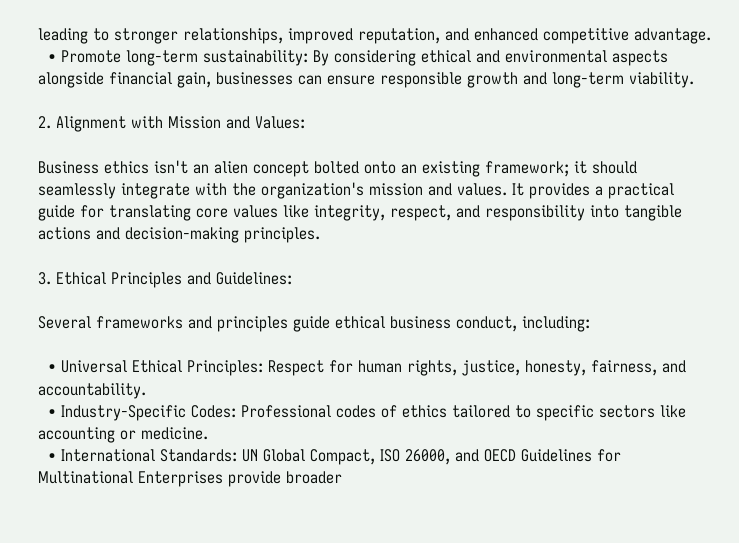leading to stronger relationships, improved reputation, and enhanced competitive advantage.
  • Promote long-term sustainability: By considering ethical and environmental aspects alongside financial gain, businesses can ensure responsible growth and long-term viability.

2. Alignment with Mission and Values:

Business ethics isn't an alien concept bolted onto an existing framework; it should seamlessly integrate with the organization's mission and values. It provides a practical guide for translating core values like integrity, respect, and responsibility into tangible actions and decision-making principles.

3. Ethical Principles and Guidelines:

Several frameworks and principles guide ethical business conduct, including:

  • Universal Ethical Principles: Respect for human rights, justice, honesty, fairness, and accountability.
  • Industry-Specific Codes: Professional codes of ethics tailored to specific sectors like accounting or medicine.
  • International Standards: UN Global Compact, ISO 26000, and OECD Guidelines for Multinational Enterprises provide broader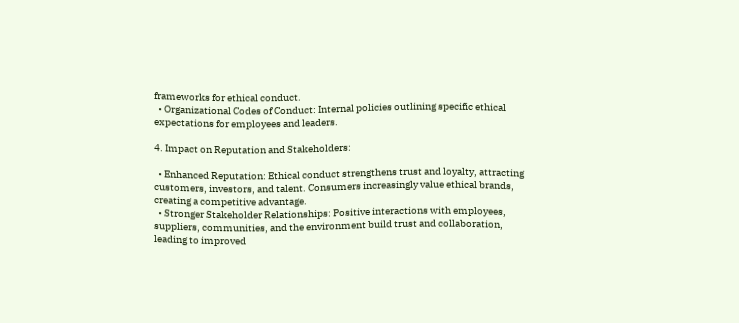frameworks for ethical conduct.
  • Organizational Codes of Conduct: Internal policies outlining specific ethical expectations for employees and leaders.

4. Impact on Reputation and Stakeholders:

  • Enhanced Reputation: Ethical conduct strengthens trust and loyalty, attracting customers, investors, and talent. Consumers increasingly value ethical brands, creating a competitive advantage.
  • Stronger Stakeholder Relationships: Positive interactions with employees, suppliers, communities, and the environment build trust and collaboration, leading to improved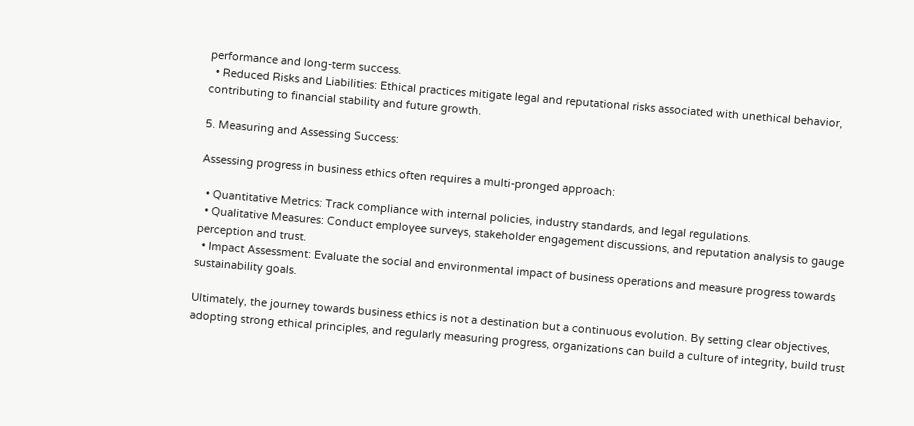performance and long-term success.
  • Reduced Risks and Liabilities: Ethical practices mitigate legal and reputational risks associated with unethical behavior, contributing to financial stability and future growth.

5. Measuring and Assessing Success:

Assessing progress in business ethics often requires a multi-pronged approach:

  • Quantitative Metrics: Track compliance with internal policies, industry standards, and legal regulations.
  • Qualitative Measures: Conduct employee surveys, stakeholder engagement discussions, and reputation analysis to gauge perception and trust.
  • Impact Assessment: Evaluate the social and environmental impact of business operations and measure progress towards sustainability goals.

Ultimately, the journey towards business ethics is not a destination but a continuous evolution. By setting clear objectives, adopting strong ethical principles, and regularly measuring progress, organizations can build a culture of integrity, build trust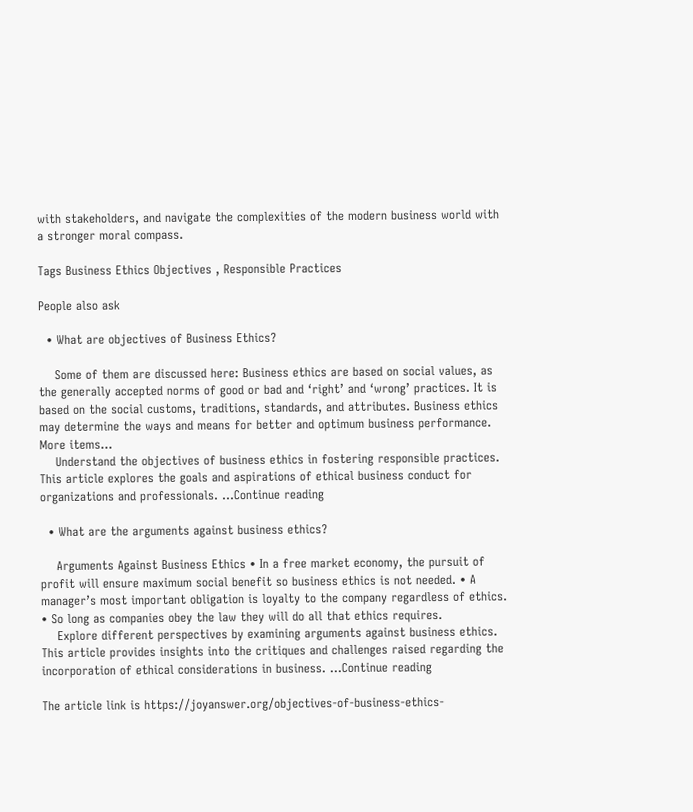with stakeholders, and navigate the complexities of the modern business world with a stronger moral compass.

Tags Business Ethics Objectives , Responsible Practices

People also ask

  • What are objectives of Business Ethics?

    Some of them are discussed here: Business ethics are based on social values, as the generally accepted norms of good or bad and ‘right’ and ‘wrong’ practices. It is based on the social customs, traditions, standards, and attributes. Business ethics may determine the ways and means for better and optimum business performance. More items...
    Understand the objectives of business ethics in fostering responsible practices. This article explores the goals and aspirations of ethical business conduct for organizations and professionals. ...Continue reading

  • What are the arguments against business ethics?

    Arguments Against Business Ethics • In a free market economy, the pursuit of profit will ensure maximum social benefit so business ethics is not needed. • A manager’s most important obligation is loyalty to the company regardless of ethics. • So long as companies obey the law they will do all that ethics requires.
    Explore different perspectives by examining arguments against business ethics. This article provides insights into the critiques and challenges raised regarding the incorporation of ethical considerations in business. ...Continue reading

The article link is https://joyanswer.org/objectives-of-business-ethics-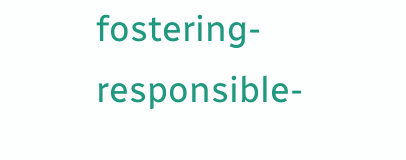fostering-responsible-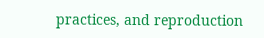practices, and reproduction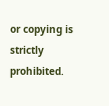or copying is strictly prohibited.